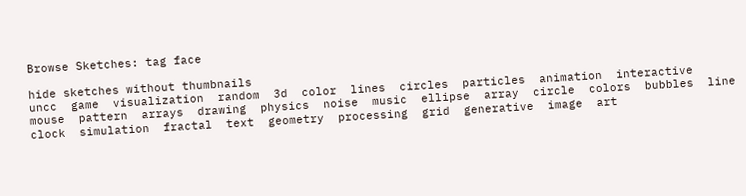Browse Sketches: tag face

hide sketches without thumbnails
uncc  game  visualization  random  3d  color  lines  circles  particles  animation  interactive  mouse  pattern  arrays  drawing  physics  noise  music  ellipse  array  circle  colors  bubbles  line  clock  simulation  fractal  text  geometry  processing  grid  generative  image  art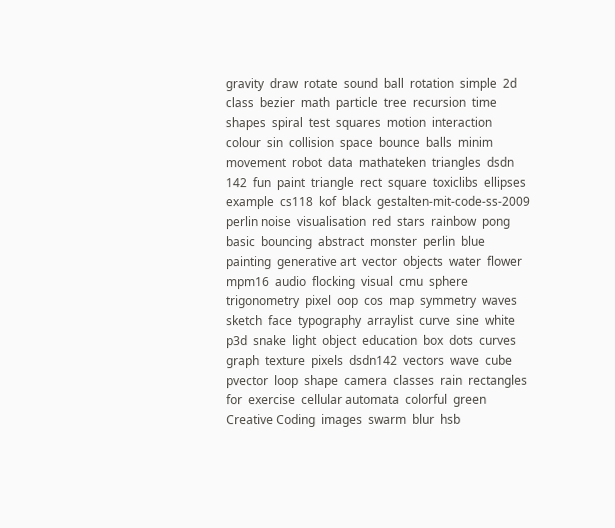gravity  draw  rotate  sound  ball  rotation  simple  2d  class  bezier  math  particle  tree  recursion  time  shapes  spiral  test  squares  motion  interaction  colour  sin  collision  space  bounce  balls  minim  movement  robot  data  mathateken  triangles  dsdn 142  fun  paint  triangle  rect  square  toxiclibs  ellipses  example  cs118  kof  black  gestalten-mit-code-ss-2009  perlin noise  visualisation  red  stars  rainbow  pong  basic  bouncing  abstract  monster  perlin  blue  painting  generative art  vector  objects  water  flower  mpm16  audio  flocking  visual  cmu  sphere  trigonometry  pixel  oop  cos  map  symmetry  waves  sketch  face  typography  arraylist  curve  sine  white  p3d  snake  light  object  education  box  dots  curves  graph  texture  pixels  dsdn142  vectors  wave  cube  pvector  loop  shape  camera  classes  rain  rectangles  for  exercise  cellular automata  colorful  green  Creative Coding  images  swarm  blur  hsb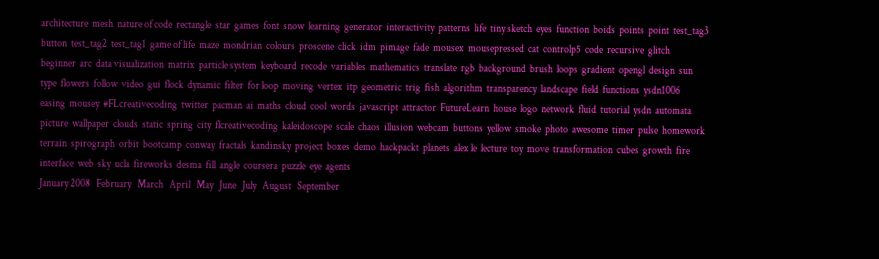architecture  mesh  nature of code  rectangle  star  games  font  snow  learning  generator  interactivity  patterns  life  tiny sketch  eyes  function  boids  points  point  test_tag3  button  test_tag2  test_tag1  game of life  maze  mondrian  colours  proscene  click  idm  pimage  fade  mousex  mousepressed  cat  controlp5  code  recursive  glitch  beginner  arc  data visualization  matrix  particle system  keyboard  recode  variables  mathematics  translate  rgb  background  brush  loops  gradient  opengl  design  sun  type  flowers  follow  video  gui  flock  dynamic  filter  for loop  moving  vertex  itp  geometric  trig  fish  algorithm  transparency  landscape  field  functions  ysdn1006  easing  mousey  #FLcreativecoding  twitter  pacman  ai  maths  cloud  cool  words  javascript  attractor  FutureLearn  house  logo  network  fluid  tutorial  ysdn  automata  picture  wallpaper  clouds  static  spring  city  flcreativecoding  kaleidoscope  scale  chaos  illusion  webcam  buttons  yellow  smoke  photo  awesome  timer  pulse  homework  terrain  spirograph  orbit  bootcamp  conway  fractals  kandinsky  project  boxes  demo  hackpackt  planets  alex le  lecture  toy  move  transformation  cubes  growth  fire  interface  web  sky  ucla  fireworks  desma  fill  angle  coursera  puzzle  eye  agents
January 2008   February   March   April   May   June   July   August   September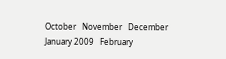October   November   December   January 2009   February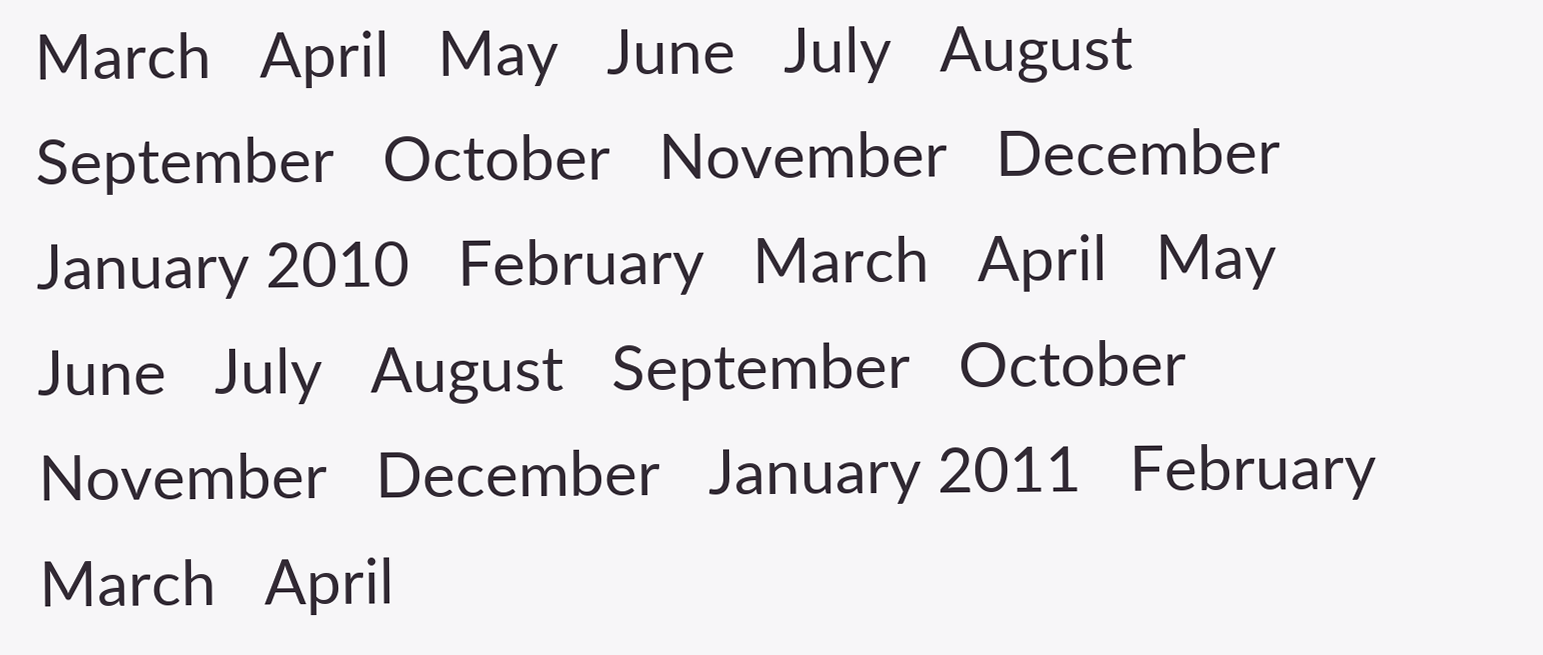March   April   May   June   July   August   September   October   November   December   January 2010   February   March   April   May   June   July   August   September   October   November   December   January 2011   February   March   April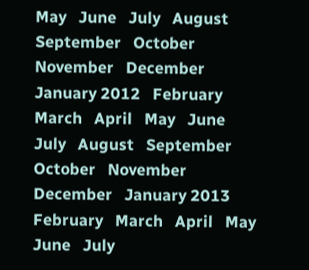May   June   July   August   September   October   November   December   January 2012   February   March   April   May   June   July   August   September   October   November   December   January 2013   February   March   April   May   June   July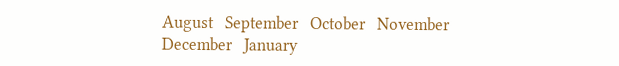August   September   October   November   December   January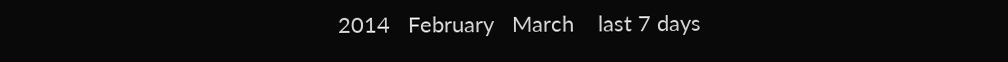2014   February   March    last 7 days